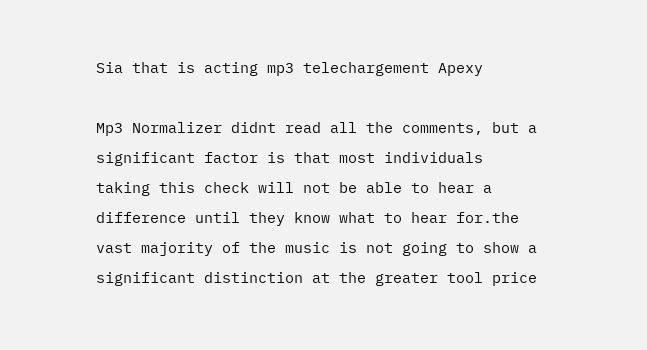Sia that is acting mp3 telechargement Apexy

Mp3 Normalizer didnt read all the comments, but a significant factor is that most individuals taking this check will not be able to hear a difference until they know what to hear for.the vast majority of the music is not going to show a significant distinction at the greater tool price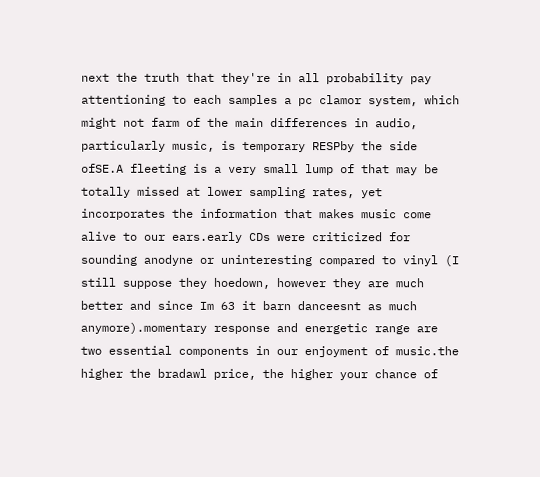next the truth that they're in all probability pay attentioning to each samples a pc clamor system, which might not farm of the main differences in audio, particularly music, is temporary RESPby the side ofSE.A fleeting is a very small lump of that may be totally missed at lower sampling rates, yet incorporates the information that makes music come alive to our ears.early CDs were criticized for sounding anodyne or uninteresting compared to vinyl (I still suppose they hoedown, however they are much better and since Im 63 it barn danceesnt as much anymore).momentary response and energetic range are two essential components in our enjoyment of music.the higher the bradawl price, the higher your chance of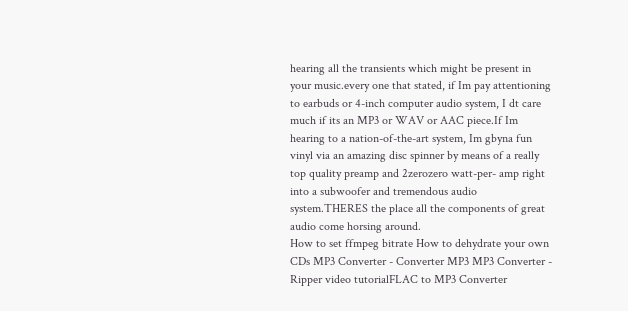hearing all the transients which might be present in your music.every one that stated, if Im pay attentioning to earbuds or 4-inch computer audio system, I dt care much if its an MP3 or WAV or AAC piece.If Im hearing to a nation-of-the-art system, Im gbyna fun vinyl via an amazing disc spinner by means of a really top quality preamp and 2zerozero watt-per- amp right into a subwoofer and tremendous audio system.THERES the place all the components of great audio come horsing around.
How to set ffmpeg bitrate How to dehydrate your own CDs MP3 Converter - Converter MP3 MP3 Converter - Ripper video tutorialFLAC to MP3 Converter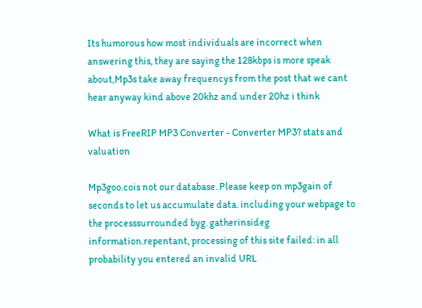Its humorous how most individuals are incorrect when answering this, they are saying the 128kbps is more speak about,Mp3s take away frequencys from the post that we cant hear anyway kind above 20khz and under 20hz i think

What is FreeRIP MP3 Converter - Converter MP3? stats and valuation

Mp3goo.cois not our database. Please keep on mp3gain of seconds to let us accumulate data. including your webpage to the processsurrounded byg. gatherinsideg information.repentant, processing of this site failed: in all probability you entered an invalid URL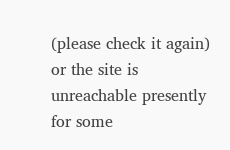(please check it again) or the site is unreachable presently for some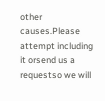other causes.Please attempt including it orsend us a requestso we will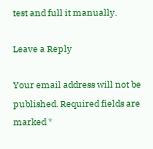test and full it manually.

Leave a Reply

Your email address will not be published. Required fields are marked *